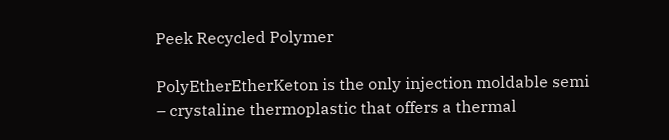Peek Recycled Polymer

PolyEtherEtherKeton is the only injection moldable semi – crystaline thermoplastic that offers a thermal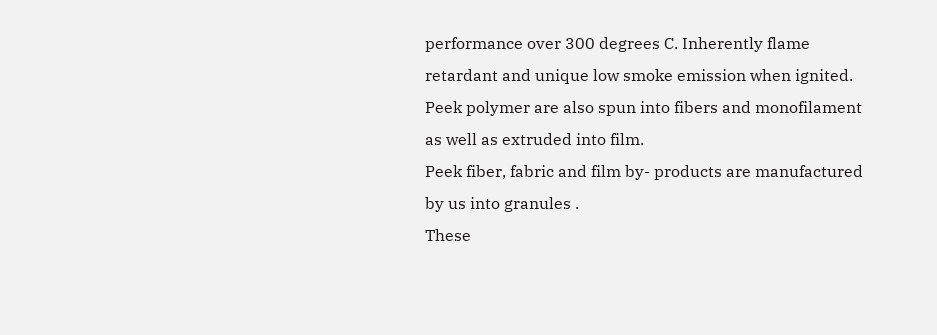performance over 300 degrees C. Inherently flame retardant and unique low smoke emission when ignited.
Peek polymer are also spun into fibers and monofilament as well as extruded into film.
Peek fiber, fabric and film by- products are manufactured by us into granules .
These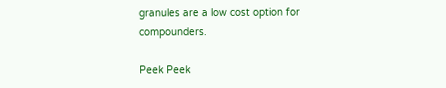granules are a low cost option for compounders.

Peek Peek